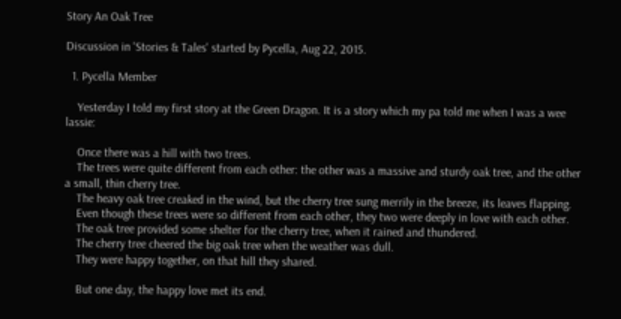Story An Oak Tree

Discussion in 'Stories & Tales' started by Pycella, Aug 22, 2015.

  1. Pycella Member

    Yesterday I told my first story at the Green Dragon. It is a story which my pa told me when I was a wee lassie:

    Once there was a hill with two trees.
    The trees were quite different from each other: the other was a massive and sturdy oak tree, and the other a small, thin cherry tree.
    The heavy oak tree creaked in the wind, but the cherry tree sung merrily in the breeze, its leaves flapping.
    Even though these trees were so different from each other, they two were deeply in love with each other.
    The oak tree provided some shelter for the cherry tree, when it rained and thundered.
    The cherry tree cheered the big oak tree when the weather was dull.
    They were happy together, on that hill they shared.

    But one day, the happy love met its end.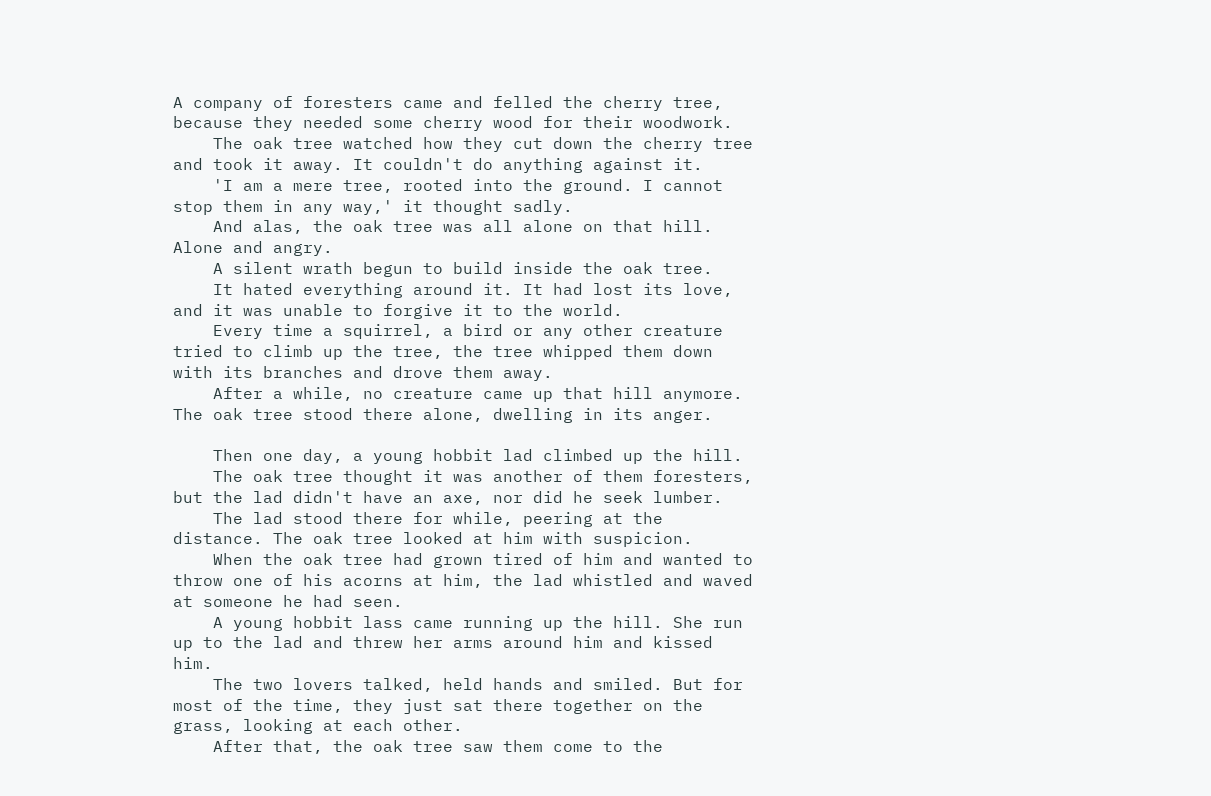A company of foresters came and felled the cherry tree, because they needed some cherry wood for their woodwork.
    The oak tree watched how they cut down the cherry tree and took it away. It couldn't do anything against it.
    'I am a mere tree, rooted into the ground. I cannot stop them in any way,' it thought sadly.
    And alas, the oak tree was all alone on that hill. Alone and angry.
    A silent wrath begun to build inside the oak tree.
    It hated everything around it. It had lost its love, and it was unable to forgive it to the world.
    Every time a squirrel, a bird or any other creature tried to climb up the tree, the tree whipped them down with its branches and drove them away.
    After a while, no creature came up that hill anymore. The oak tree stood there alone, dwelling in its anger.

    Then one day, a young hobbit lad climbed up the hill.
    The oak tree thought it was another of them foresters, but the lad didn't have an axe, nor did he seek lumber.
    The lad stood there for while, peering at the distance. The oak tree looked at him with suspicion.
    When the oak tree had grown tired of him and wanted to throw one of his acorns at him, the lad whistled and waved at someone he had seen.
    A young hobbit lass came running up the hill. She run up to the lad and threw her arms around him and kissed him.
    The two lovers talked, held hands and smiled. But for most of the time, they just sat there together on the grass, looking at each other.
    After that, the oak tree saw them come to the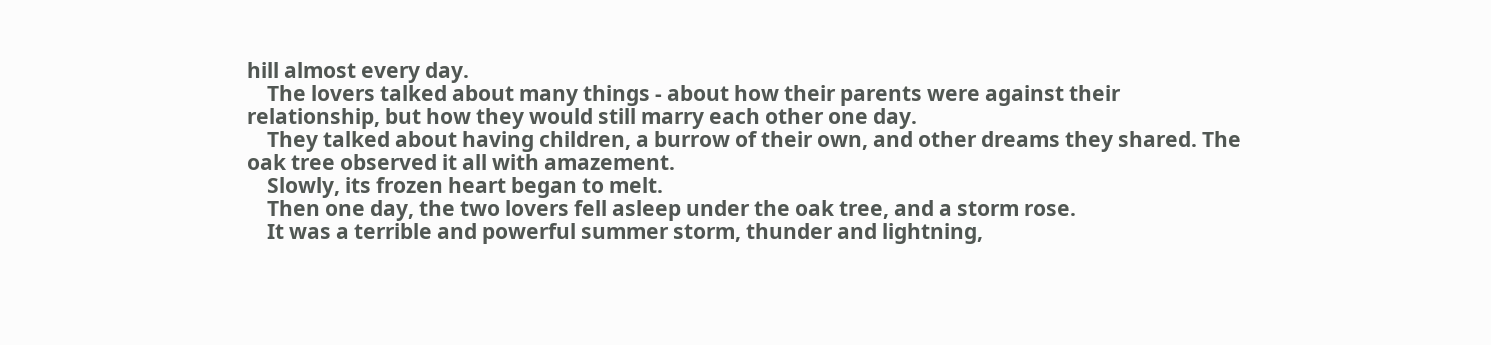hill almost every day.
    The lovers talked about many things - about how their parents were against their relationship, but how they would still marry each other one day.
    They talked about having children, a burrow of their own, and other dreams they shared. The oak tree observed it all with amazement.
    Slowly, its frozen heart began to melt.
    Then one day, the two lovers fell asleep under the oak tree, and a storm rose.
    It was a terrible and powerful summer storm, thunder and lightning,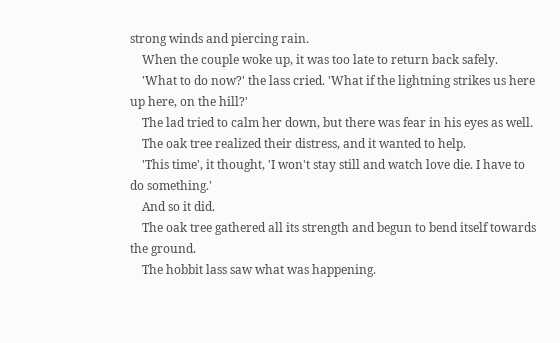strong winds and piercing rain.
    When the couple woke up, it was too late to return back safely.
    'What to do now?' the lass cried. 'What if the lightning strikes us here up here, on the hill?'
    The lad tried to calm her down, but there was fear in his eyes as well.
    The oak tree realized their distress, and it wanted to help.
    'This time', it thought, 'I won't stay still and watch love die. I have to do something.'
    And so it did.
    The oak tree gathered all its strength and begun to bend itself towards the ground.
    The hobbit lass saw what was happening.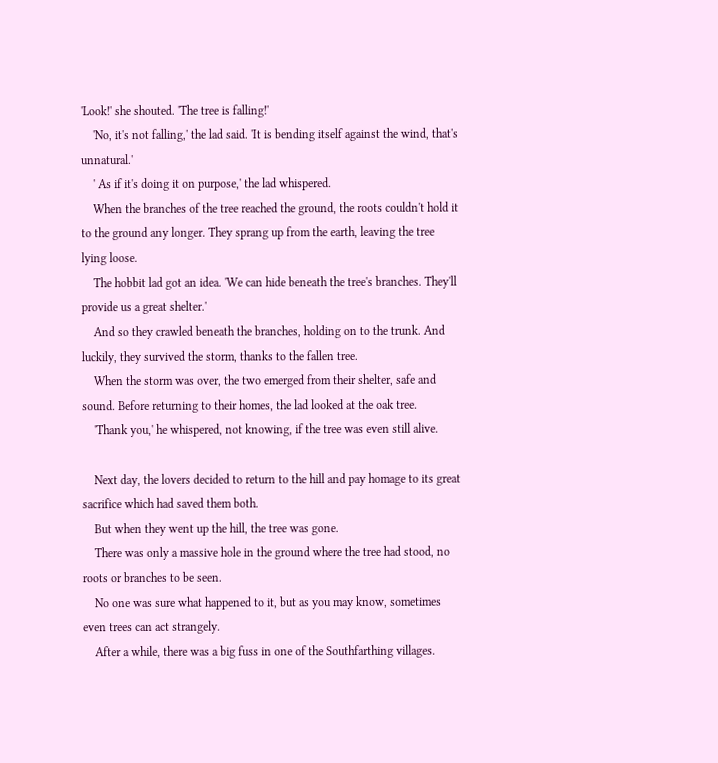'Look!' she shouted. 'The tree is falling!'
    'No, it's not falling,' the lad said. 'It is bending itself against the wind, that's unnatural.'
    ' As if it's doing it on purpose,' the lad whispered.
    When the branches of the tree reached the ground, the roots couldn't hold it to the ground any longer. They sprang up from the earth, leaving the tree lying loose.
    The hobbit lad got an idea. 'We can hide beneath the tree's branches. They'll provide us a great shelter.'
    And so they crawled beneath the branches, holding on to the trunk. And luckily, they survived the storm, thanks to the fallen tree.
    When the storm was over, the two emerged from their shelter, safe and sound. Before returning to their homes, the lad looked at the oak tree.
    'Thank you,' he whispered, not knowing, if the tree was even still alive.

    Next day, the lovers decided to return to the hill and pay homage to its great sacrifice which had saved them both.
    But when they went up the hill, the tree was gone.
    There was only a massive hole in the ground where the tree had stood, no roots or branches to be seen.
    No one was sure what happened to it, but as you may know, sometimes even trees can act strangely.
    After a while, there was a big fuss in one of the Southfarthing villages.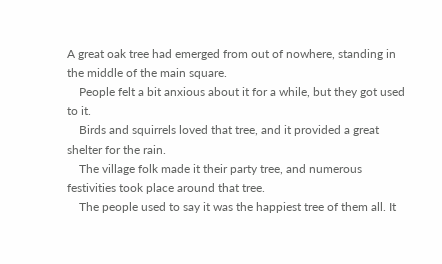A great oak tree had emerged from out of nowhere, standing in the middle of the main square.
    People felt a bit anxious about it for a while, but they got used to it.
    Birds and squirrels loved that tree, and it provided a great shelter for the rain.
    The village folk made it their party tree, and numerous festivities took place around that tree.
    The people used to say it was the happiest tree of them all. It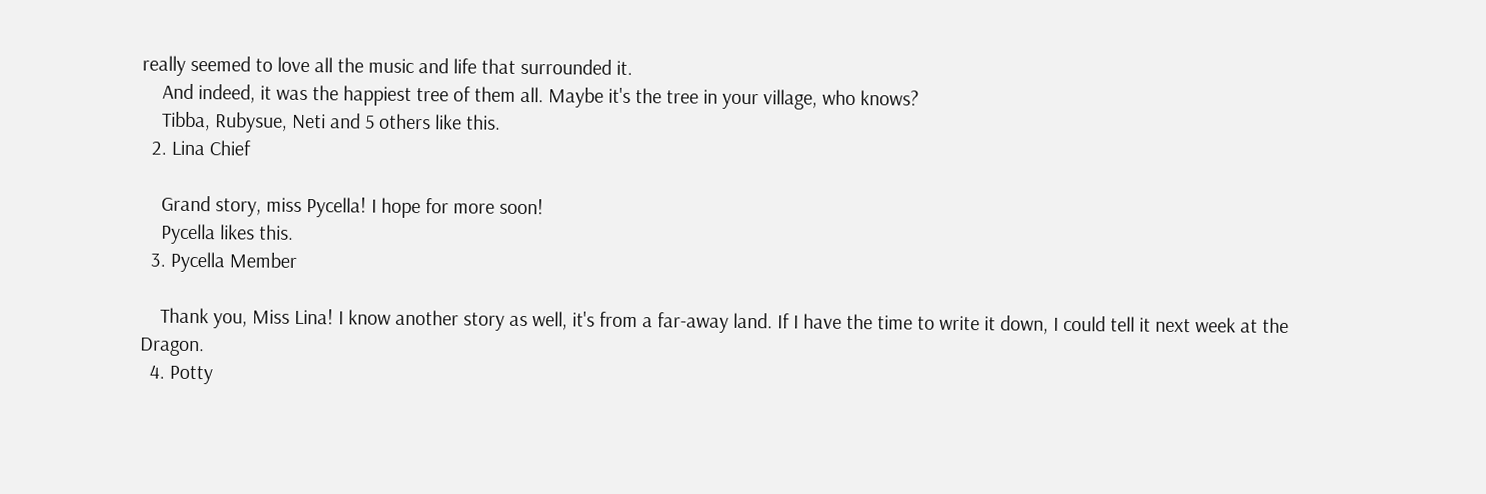really seemed to love all the music and life that surrounded it.
    And indeed, it was the happiest tree of them all. Maybe it's the tree in your village, who knows?
    Tibba, Rubysue, Neti and 5 others like this.
  2. Lina Chief

    Grand story, miss Pycella! I hope for more soon!
    Pycella likes this.
  3. Pycella Member

    Thank you, Miss Lina! I know another story as well, it's from a far-away land. If I have the time to write it down, I could tell it next week at the Dragon.
  4. Potty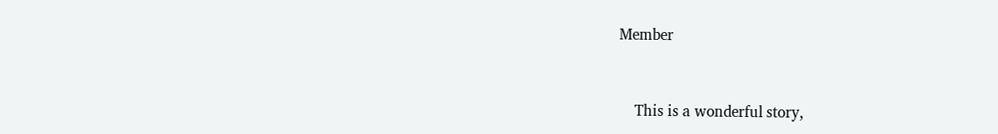Member


    This is a wonderful story,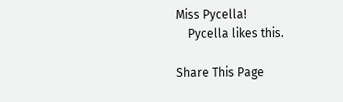Miss Pycella!
    Pycella likes this.

Share This Page